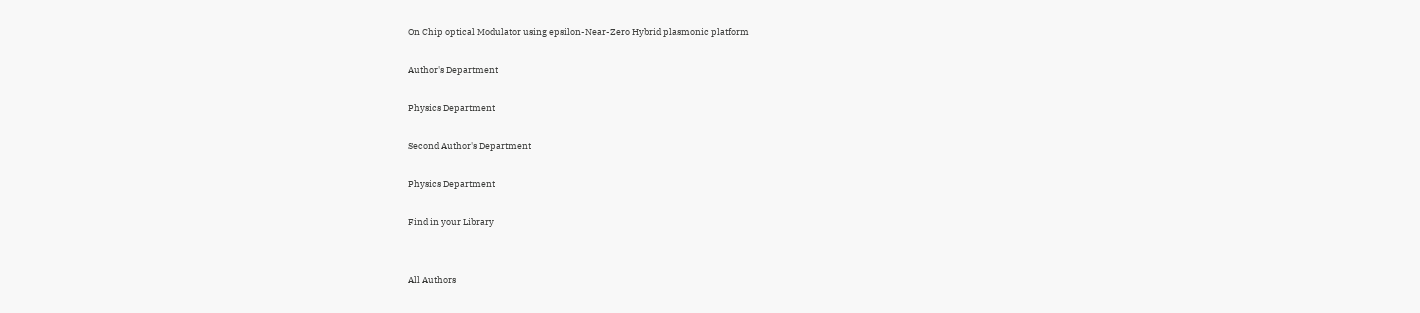On Chip optical Modulator using epsilon-Near-Zero Hybrid plasmonic platform

Author's Department

Physics Department

Second Author's Department

Physics Department

Find in your Library


All Authors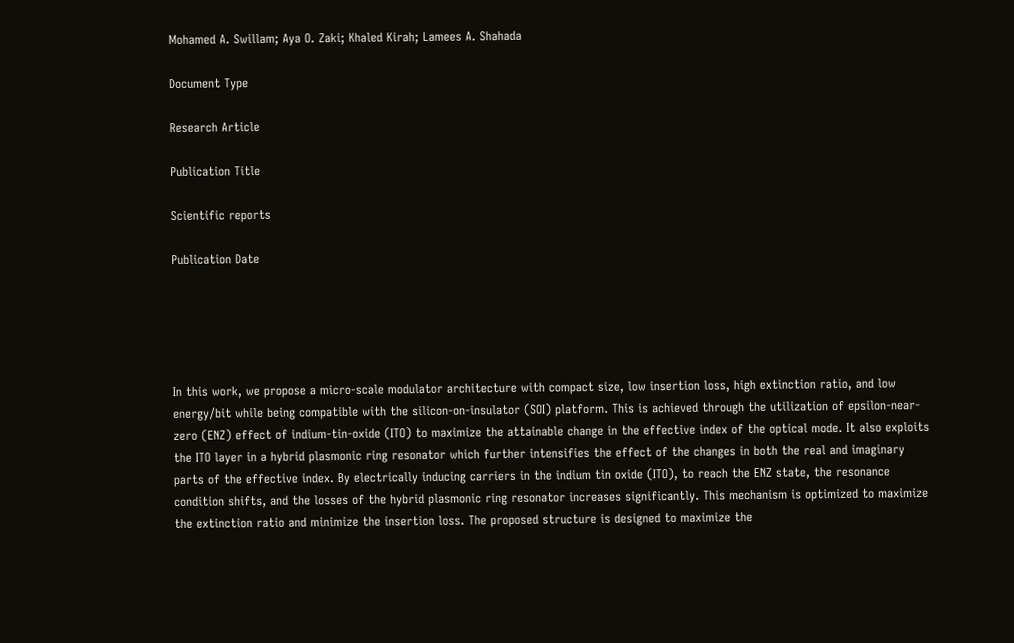Mohamed A. Swillam; Aya O. Zaki; Khaled Kirah; Lamees A. Shahada

Document Type

Research Article

Publication Title

Scientific reports

Publication Date





In this work, we propose a micro-scale modulator architecture with compact size, low insertion loss, high extinction ratio, and low energy/bit while being compatible with the silicon-on-insulator (SOI) platform. This is achieved through the utilization of epsilon-near-zero (ENZ) effect of indium-tin-oxide (ITO) to maximize the attainable change in the effective index of the optical mode. It also exploits the ITO layer in a hybrid plasmonic ring resonator which further intensifies the effect of the changes in both the real and imaginary parts of the effective index. By electrically inducing carriers in the indium tin oxide (ITO), to reach the ENZ state, the resonance condition shifts, and the losses of the hybrid plasmonic ring resonator increases significantly. This mechanism is optimized to maximize the extinction ratio and minimize the insertion loss. The proposed structure is designed to maximize the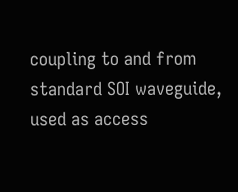coupling to and from standard SOI waveguide, used as access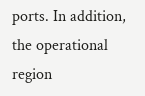ports. In addition, the operational region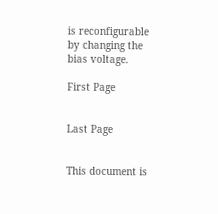is reconfigurable by changing the bias voltage.

First Page


Last Page


This document is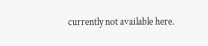currently not available here.